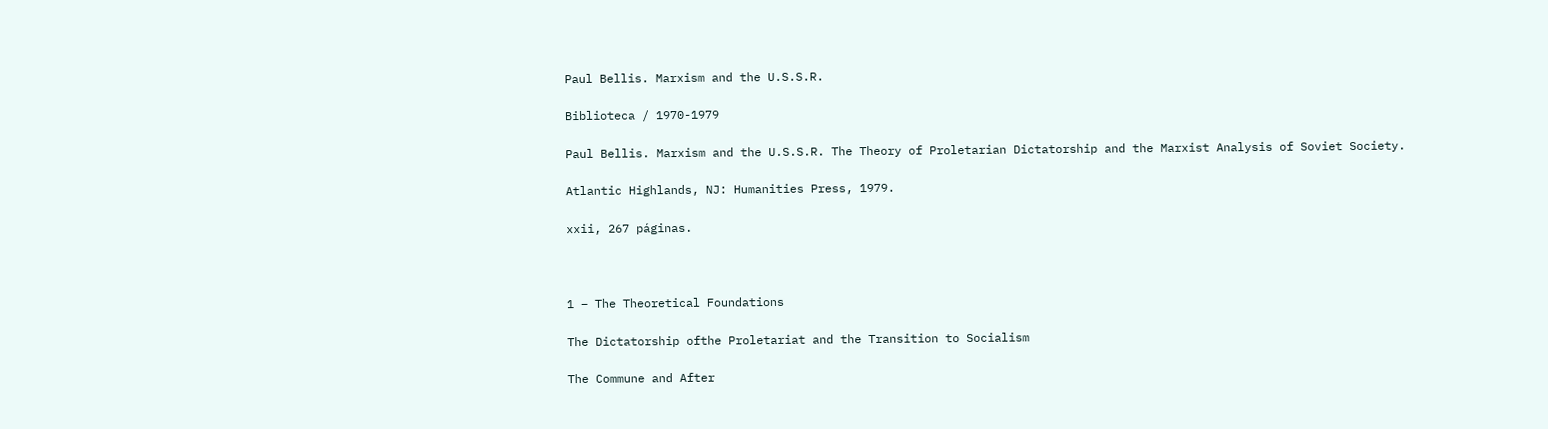Paul Bellis. Marxism and the U.S.S.R.

Biblioteca / 1970-1979

Paul Bellis. Marxism and the U.S.S.R. The Theory of Proletarian Dictatorship and the Marxist Analysis of Soviet Society.

Atlantic Highlands, NJ: Humanities Press, 1979.

xxii, 267 páginas.



1 – The Theoretical Foundations

The Dictatorship ofthe Proletariat and the Transition to Socialism

The Commune and After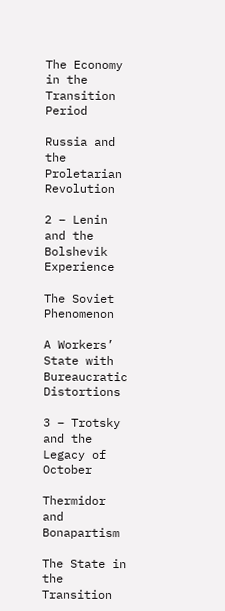The Economy in the Transition Period

Russia and the Proletarian Revolution

2 – Lenin and the Bolshevik Experience

The Soviet Phenomenon

A Workers’ State with Bureaucratic Distortions

3 – Trotsky and the Legacy of October

Thermidor and Bonapartism

The State in the Transition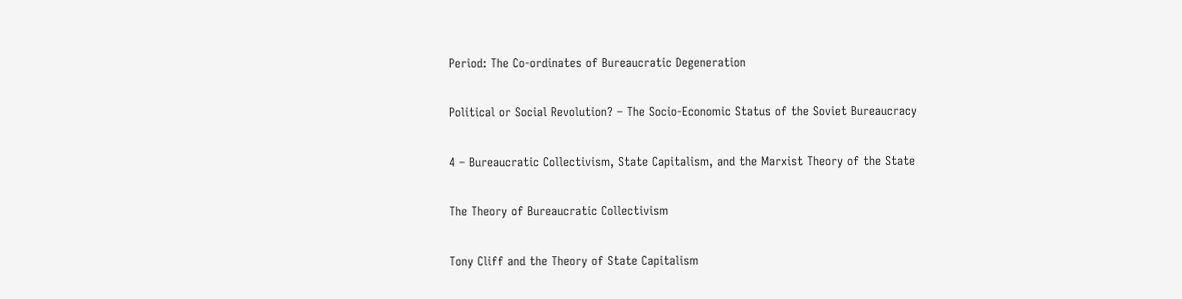Period: The Co-ordinates of Bureaucratic Degeneration

Political or Social Revolution? – The Socio-Economic Status of the Soviet Bureaucracy

4 – Bureaucratic Collectivism, State Capitalism, and the Marxist Theory of the State

The Theory of Bureaucratic Collectivism

Tony Cliff and the Theory of State Capitalism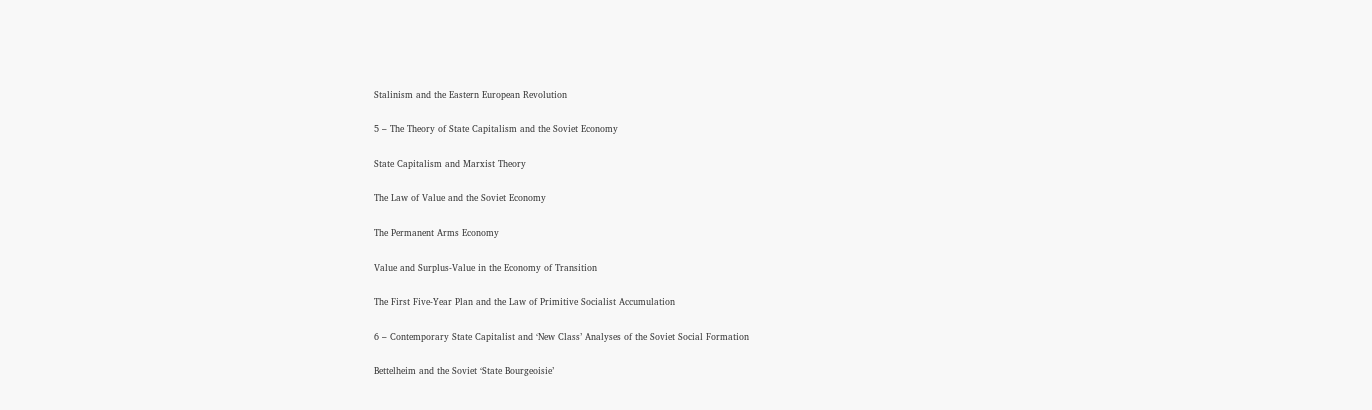Stalinism and the Eastern European Revolution

5 – The Theory of State Capitalism and the Soviet Economy

State Capitalism and Marxist Theory

The Law of Value and the Soviet Economy

The Permanent Arms Economy

Value and Surplus-Value in the Economy of Transition

The First Five-Year Plan and the Law of Primitive Socialist Accumulation

6 – Contemporary State Capitalist and ‘New Class’ Analyses of the Soviet Social Formation

Bettelheim and the Soviet ‘State Bourgeoisie’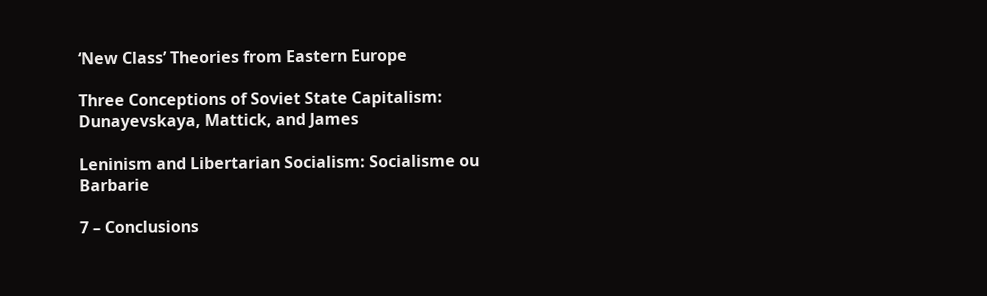‘New Class’ Theories from Eastern Europe

Three Conceptions of Soviet State Capitalism: Dunayevskaya, Mattick, and James

Leninism and Libertarian Socialism: Socialisme ou Barbarie

7 – Conclusions